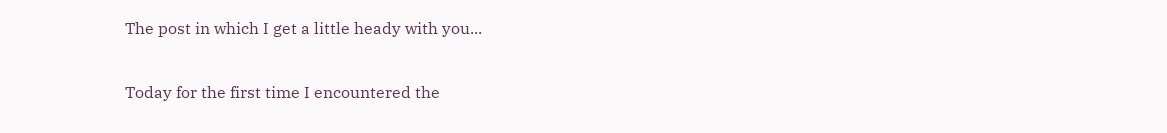The post in which I get a little heady with you...

Today for the first time I encountered the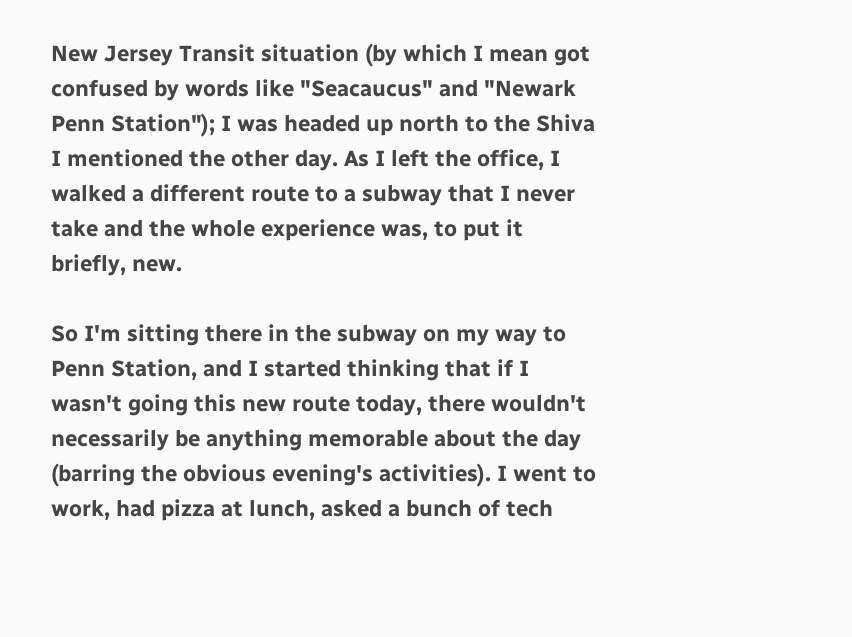New Jersey Transit situation (by which I mean got confused by words like "Seacaucus" and "Newark Penn Station"); I was headed up north to the Shiva I mentioned the other day. As I left the office, I walked a different route to a subway that I never take and the whole experience was, to put it briefly, new.

So I'm sitting there in the subway on my way to Penn Station, and I started thinking that if I wasn't going this new route today, there wouldn't necessarily be anything memorable about the day (barring the obvious evening's activities). I went to work, had pizza at lunch, asked a bunch of tech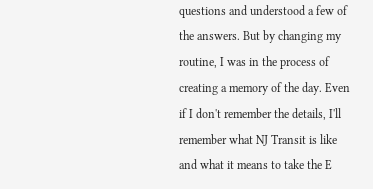questions and understood a few of the answers. But by changing my routine, I was in the process of creating a memory of the day. Even if I don't remember the details, I'll remember what NJ Transit is like and what it means to take the E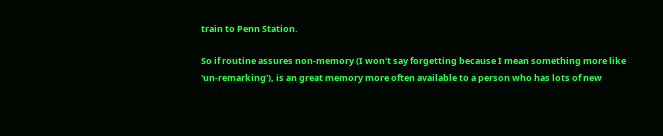train to Penn Station.

So if routine assures non-memory (I won't say forgetting because I mean something more like 'un-remarking'), is an great memory more often available to a person who has lots of new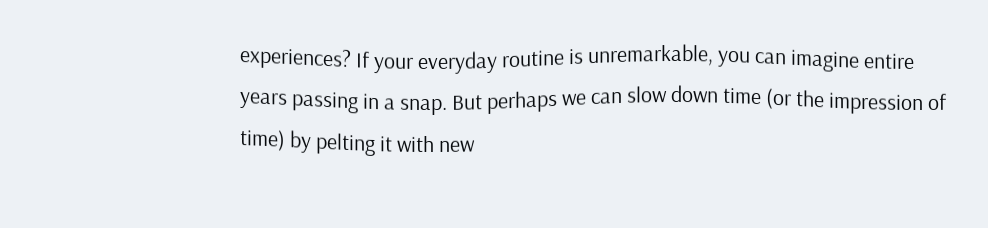experiences? If your everyday routine is unremarkable, you can imagine entire years passing in a snap. But perhaps we can slow down time (or the impression of time) by pelting it with new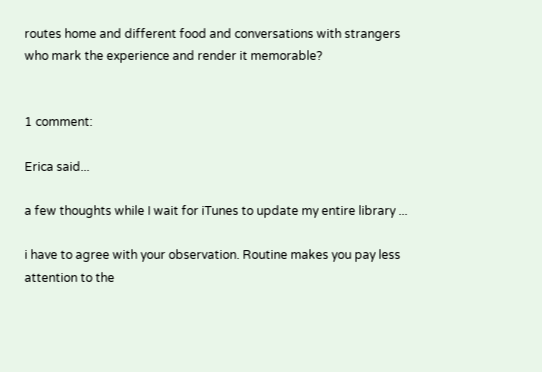routes home and different food and conversations with strangers who mark the experience and render it memorable?


1 comment:

Erica said...

a few thoughts while I wait for iTunes to update my entire library ...

i have to agree with your observation. Routine makes you pay less attention to the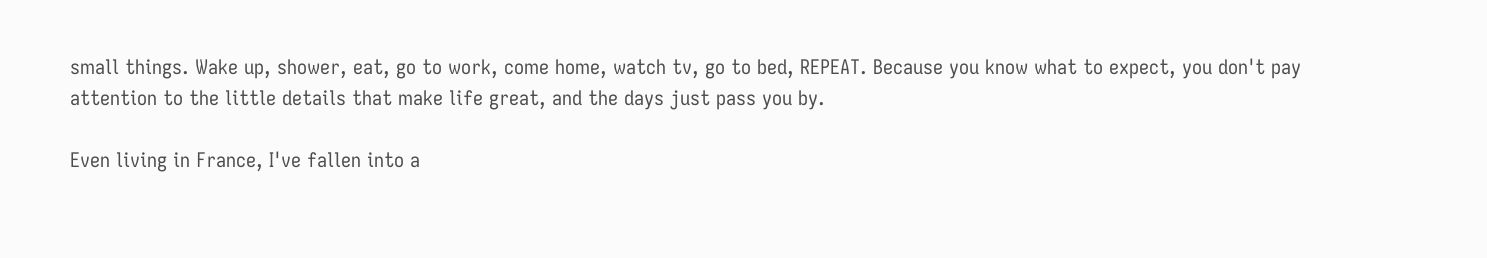small things. Wake up, shower, eat, go to work, come home, watch tv, go to bed, REPEAT. Because you know what to expect, you don't pay attention to the little details that make life great, and the days just pass you by.

Even living in France, I've fallen into a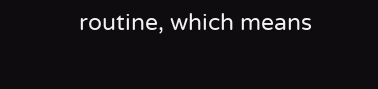routine, which means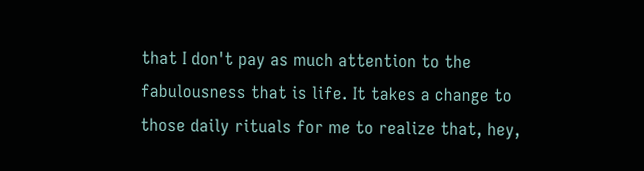that I don't pay as much attention to the fabulousness that is life. It takes a change to those daily rituals for me to realize that, hey,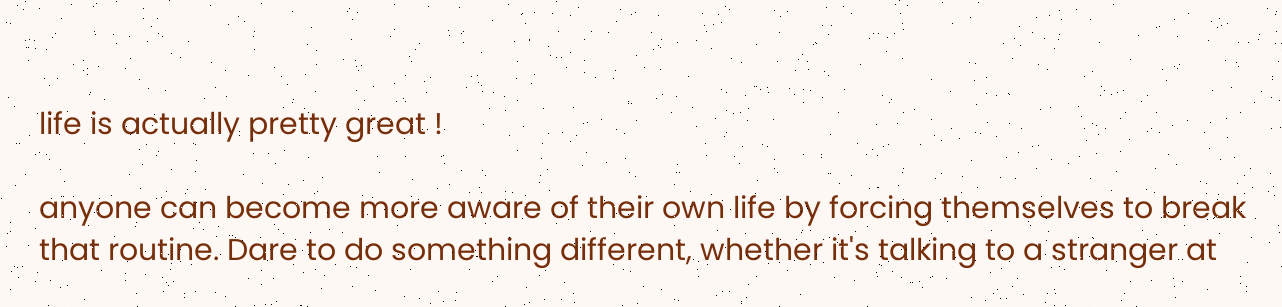life is actually pretty great !

anyone can become more aware of their own life by forcing themselves to break that routine. Dare to do something different, whether it's talking to a stranger at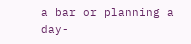a bar or planning a day-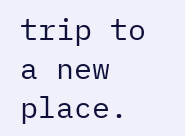trip to a new place.